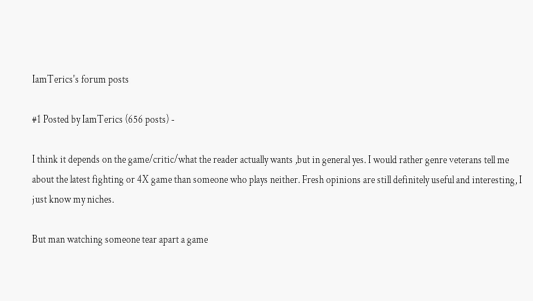IamTerics's forum posts

#1 Posted by IamTerics (656 posts) -

I think it depends on the game/critic/what the reader actually wants ,but in general yes. I would rather genre veterans tell me about the latest fighting or 4X game than someone who plays neither. Fresh opinions are still definitely useful and interesting, I just know my niches.

But man watching someone tear apart a game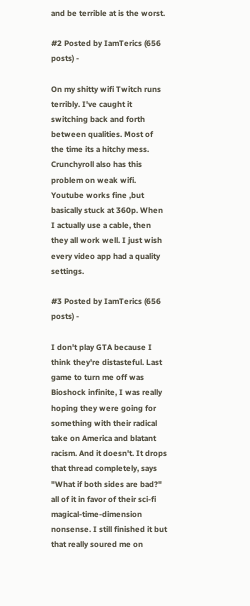and be terrible at is the worst.

#2 Posted by IamTerics (656 posts) -

On my shitty wifi Twitch runs terribly. I've caught it switching back and forth between qualities. Most of the time its a hitchy mess. Crunchyroll also has this problem on weak wifi. Youtube works fine ,but basically stuck at 360p. When I actually use a cable, then they all work well. I just wish every video app had a quality settings.

#3 Posted by IamTerics (656 posts) -

I don't play GTA because I think they're distasteful. Last game to turn me off was Bioshock infinite, I was really hoping they were going for something with their radical take on America and blatant racism. And it doesn't. It drops that thread completely, says "What if both sides are bad?" all of it in favor of their sci-fi magical-time-dimension nonsense. I still finished it but that really soured me on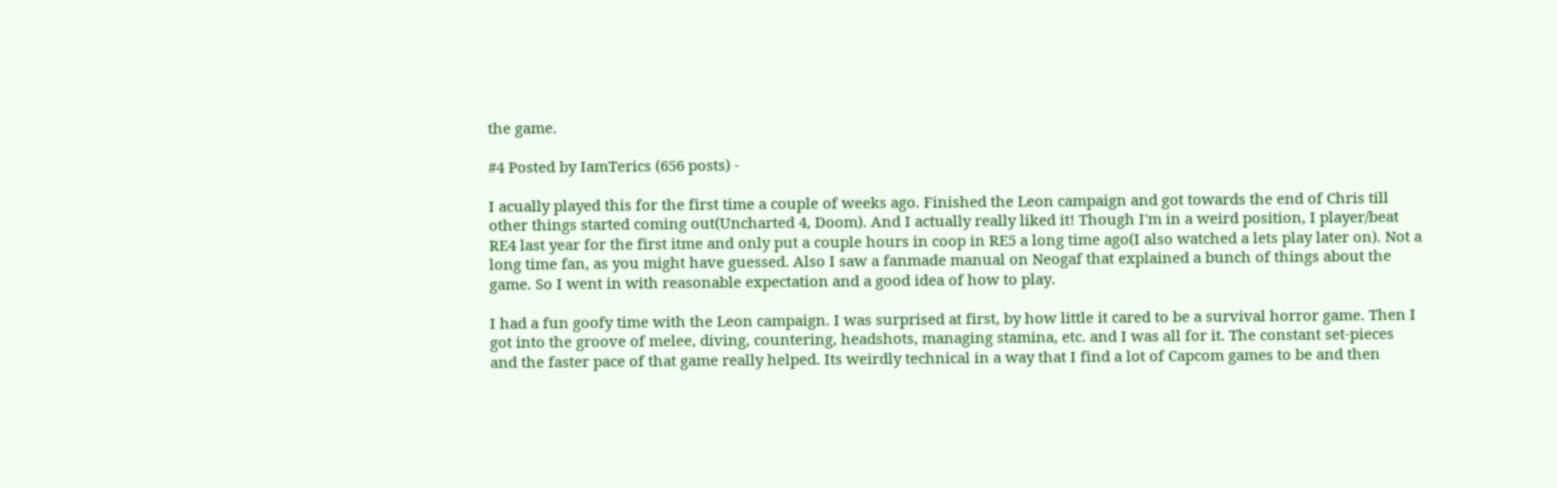the game.

#4 Posted by IamTerics (656 posts) -

I acually played this for the first time a couple of weeks ago. Finished the Leon campaign and got towards the end of Chris till other things started coming out(Uncharted 4, Doom). And I actually really liked it! Though I'm in a weird position, I player/beat RE4 last year for the first itme and only put a couple hours in coop in RE5 a long time ago(I also watched a lets play later on). Not a long time fan, as you might have guessed. Also I saw a fanmade manual on Neogaf that explained a bunch of things about the game. So I went in with reasonable expectation and a good idea of how to play.

I had a fun goofy time with the Leon campaign. I was surprised at first, by how little it cared to be a survival horror game. Then I got into the groove of melee, diving, countering, headshots, managing stamina, etc. and I was all for it. The constant set-pieces and the faster pace of that game really helped. Its weirdly technical in a way that I find a lot of Capcom games to be and then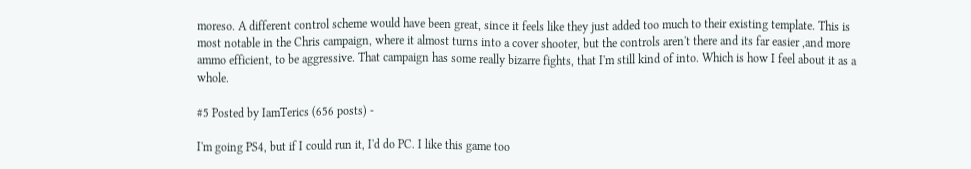moreso. A different control scheme would have been great, since it feels like they just added too much to their existing template. This is most notable in the Chris campaign, where it almost turns into a cover shooter, but the controls aren't there and its far easier ,and more ammo efficient, to be aggressive. That campaign has some really bizarre fights, that I'm still kind of into. Which is how I feel about it as a whole.

#5 Posted by IamTerics (656 posts) -

I'm going PS4, but if I could run it, I'd do PC. I like this game too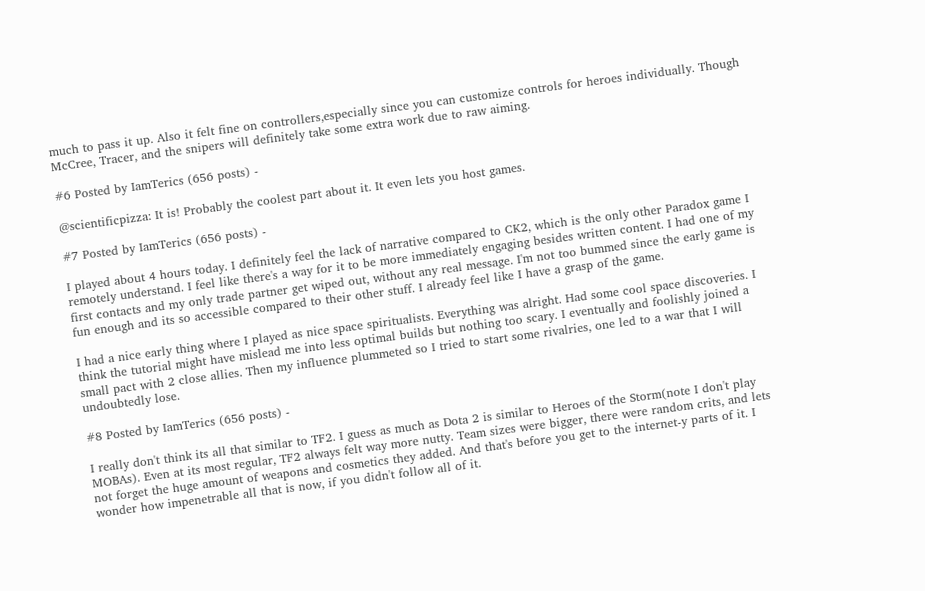much to pass it up. Also it felt fine on controllers,especially since you can customize controls for heroes individually. Though McCree, Tracer, and the snipers will definitely take some extra work due to raw aiming.

#6 Posted by IamTerics (656 posts) -

@scientificpizza: It is! Probably the coolest part about it. It even lets you host games.

#7 Posted by IamTerics (656 posts) -

I played about 4 hours today. I definitely feel the lack of narrative compared to CK2, which is the only other Paradox game I remotely understand. I feel like there's a way for it to be more immediately engaging besides written content. I had one of my first contacts and my only trade partner get wiped out, without any real message. I'm not too bummed since the early game is fun enough and its so accessible compared to their other stuff. I already feel like I have a grasp of the game.

I had a nice early thing where I played as nice space spiritualists. Everything was alright. Had some cool space discoveries. I think the tutorial might have mislead me into less optimal builds but nothing too scary. I eventually and foolishly joined a small pact with 2 close allies. Then my influence plummeted so I tried to start some rivalries, one led to a war that I will undoubtedly lose.

#8 Posted by IamTerics (656 posts) -

I really don't think its all that similar to TF2. I guess as much as Dota 2 is similar to Heroes of the Storm(note I don't play MOBAs). Even at its most regular, TF2 always felt way more nutty. Team sizes were bigger, there were random crits, and lets not forget the huge amount of weapons and cosmetics they added. And that's before you get to the internet-y parts of it. I wonder how impenetrable all that is now, if you didn't follow all of it.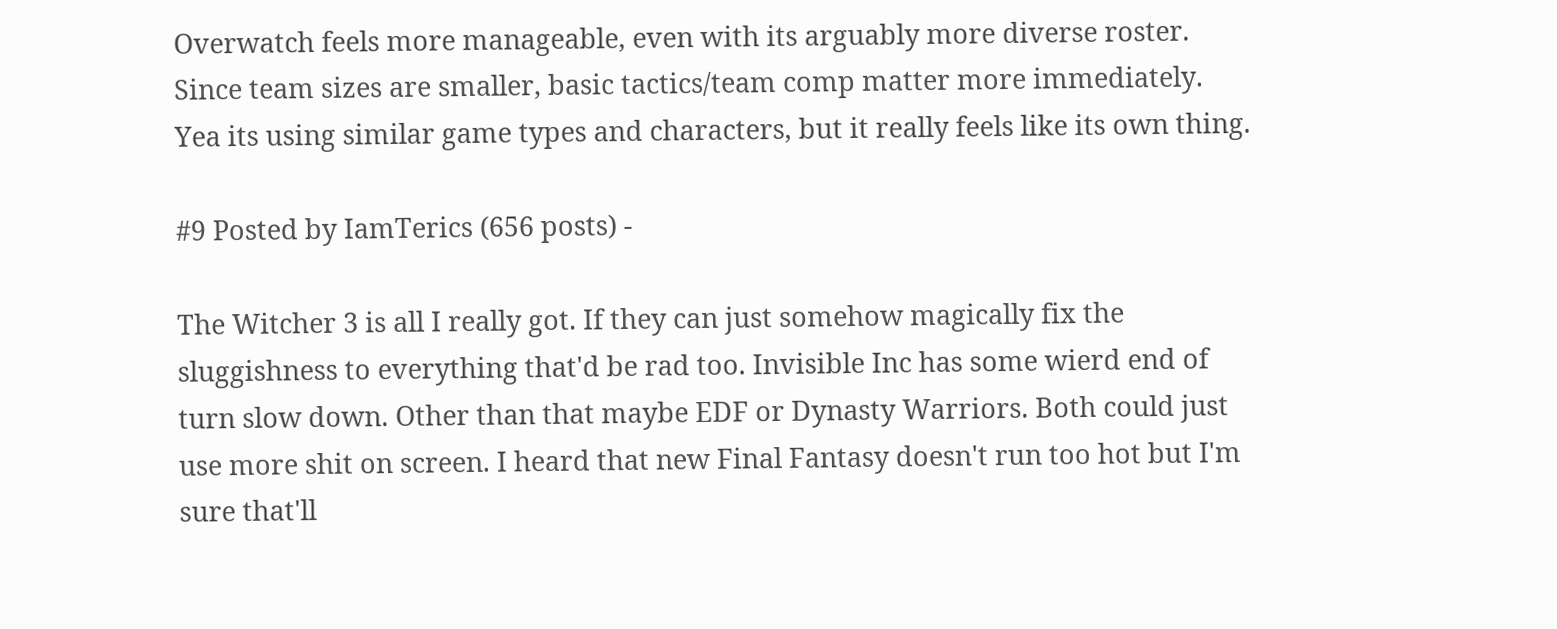Overwatch feels more manageable, even with its arguably more diverse roster. Since team sizes are smaller, basic tactics/team comp matter more immediately. Yea its using similar game types and characters, but it really feels like its own thing.

#9 Posted by IamTerics (656 posts) -

The Witcher 3 is all I really got. If they can just somehow magically fix the sluggishness to everything that'd be rad too. Invisible Inc has some wierd end of turn slow down. Other than that maybe EDF or Dynasty Warriors. Both could just use more shit on screen. I heard that new Final Fantasy doesn't run too hot but I'm sure that'll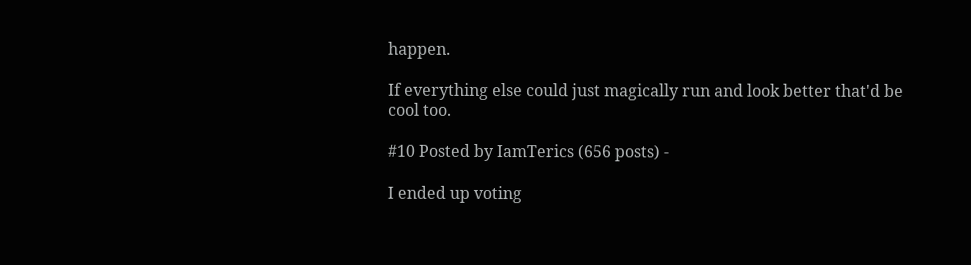happen.

If everything else could just magically run and look better that'd be cool too.

#10 Posted by IamTerics (656 posts) -

I ended up voting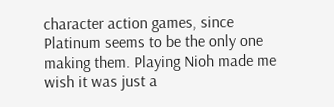character action games, since Platinum seems to be the only one making them. Playing Nioh made me wish it was just a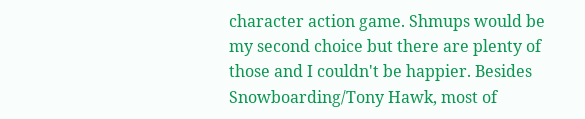character action game. Shmups would be my second choice but there are plenty of those and I couldn't be happier. Besides Snowboarding/Tony Hawk, most of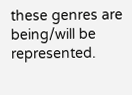these genres are being/will be represented.